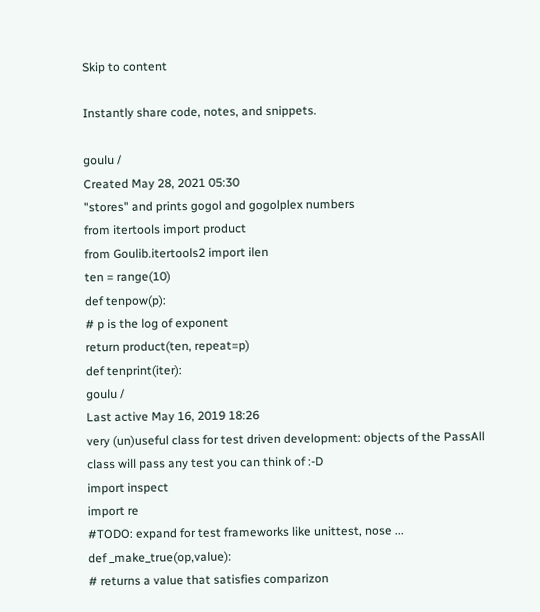Skip to content

Instantly share code, notes, and snippets.

goulu /
Created May 28, 2021 05:30
"stores" and prints gogol and gogolplex numbers
from itertools import product
from Goulib.itertools2 import ilen
ten = range(10)
def tenpow(p):
# p is the log of exponent
return product(ten, repeat=p)
def tenprint(iter):
goulu /
Last active May 16, 2019 18:26
very (un)useful class for test driven development: objects of the PassAll class will pass any test you can think of :-D
import inspect
import re
#TODO: expand for test frameworks like unittest, nose ...
def _make_true(op,value):
# returns a value that satisfies comparizon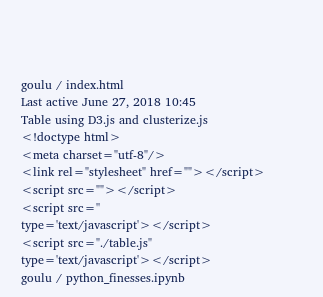goulu / index.html
Last active June 27, 2018 10:45
Table using D3.js and clusterize.js
<!doctype html>
<meta charset="utf-8"/>
<link rel="stylesheet" href=""></script>
<script src=""></script>
<script src='' type='text/javascript'></script>
<script src="./table.js" type='text/javascript'></script>
goulu / python_finesses.ipynb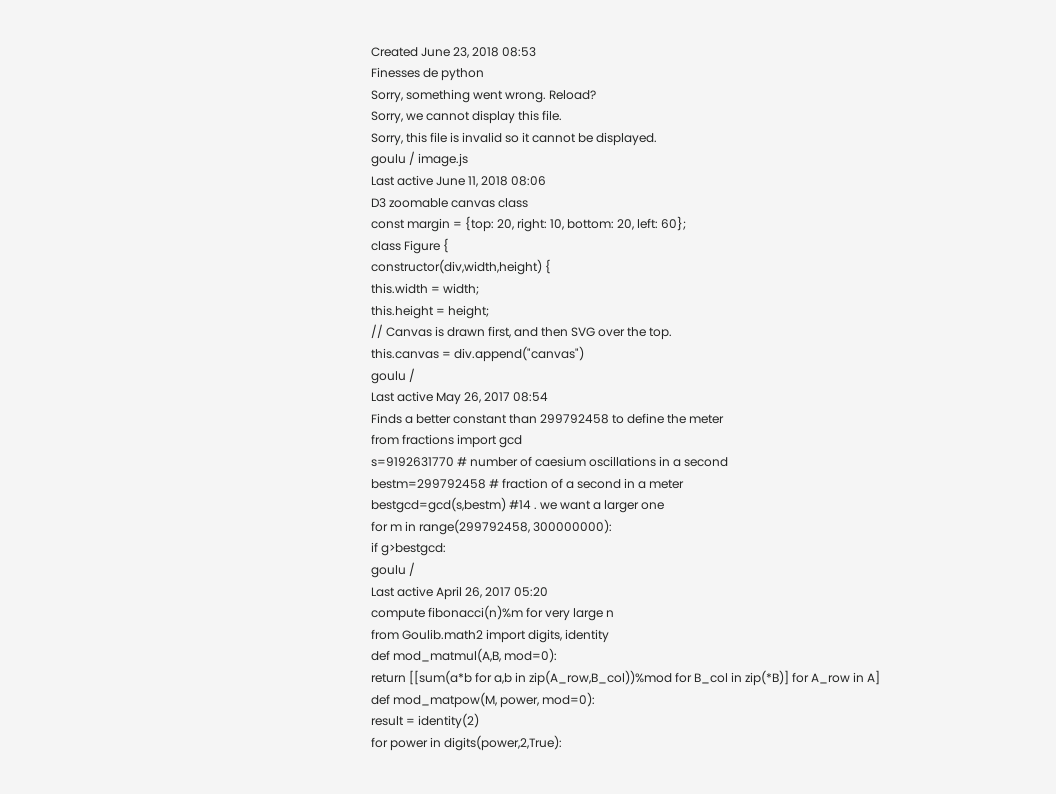Created June 23, 2018 08:53
Finesses de python
Sorry, something went wrong. Reload?
Sorry, we cannot display this file.
Sorry, this file is invalid so it cannot be displayed.
goulu / image.js
Last active June 11, 2018 08:06
D3 zoomable canvas class
const margin = {top: 20, right: 10, bottom: 20, left: 60};
class Figure {
constructor(div,width,height) {
this.width = width;
this.height = height;
// Canvas is drawn first, and then SVG over the top.
this.canvas = div.append("canvas")
goulu /
Last active May 26, 2017 08:54
Finds a better constant than 299792458 to define the meter
from fractions import gcd
s=9192631770 # number of caesium oscillations in a second
bestm=299792458 # fraction of a second in a meter
bestgcd=gcd(s,bestm) #14 . we want a larger one
for m in range(299792458, 300000000):
if g>bestgcd:
goulu /
Last active April 26, 2017 05:20
compute fibonacci(n)%m for very large n
from Goulib.math2 import digits, identity
def mod_matmul(A,B, mod=0):
return [[sum(a*b for a,b in zip(A_row,B_col))%mod for B_col in zip(*B)] for A_row in A]
def mod_matpow(M, power, mod=0):
result = identity(2)
for power in digits(power,2,True):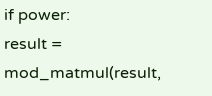if power:
result = mod_matmul(result,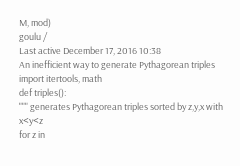M, mod)
goulu /
Last active December 17, 2016 10:38
An inefficient way to generate Pythagorean triples
import itertools, math
def triples():
""" generates Pythagorean triples sorted by z,y,x with x<y<z
for z in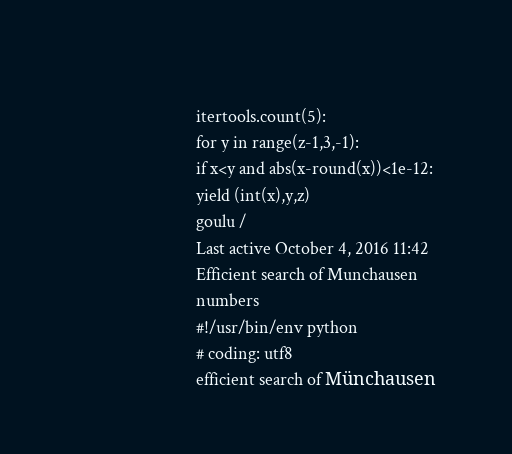itertools.count(5):
for y in range(z-1,3,-1):
if x<y and abs(x-round(x))<1e-12:
yield (int(x),y,z)
goulu /
Last active October 4, 2016 11:42
Efficient search of Munchausen numbers
#!/usr/bin/env python
# coding: utf8
efficient search of Münchausen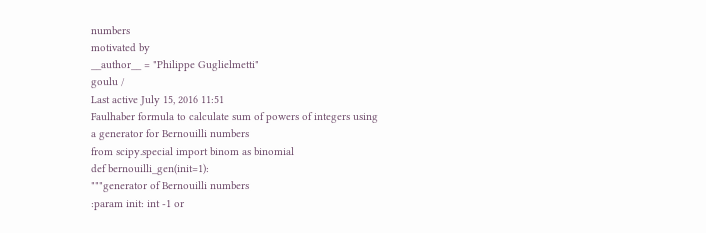numbers
motivated by
__author__ = "Philippe Guglielmetti"
goulu /
Last active July 15, 2016 11:51
Faulhaber formula to calculate sum of powers of integers using a generator for Bernouilli numbers
from scipy.special import binom as binomial
def bernouilli_gen(init=1):
"""generator of Bernouilli numbers
:param init: int -1 or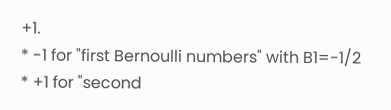+1.
* -1 for "first Bernoulli numbers" with B1=-1/2
* +1 for "second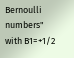Bernoulli numbers" with B1=+1/2